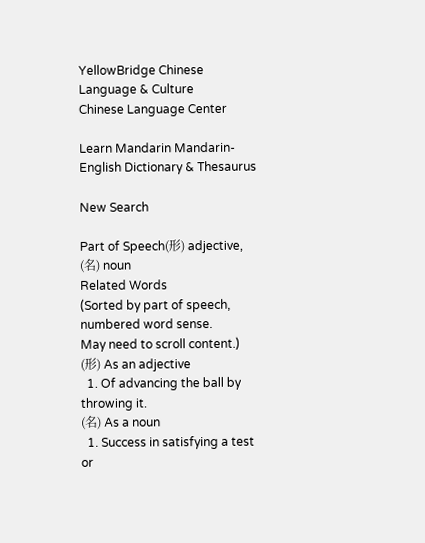YellowBridge Chinese Language & Culture
Chinese Language Center

Learn Mandarin Mandarin-English Dictionary & Thesaurus

New Search

Part of Speech(形) adjective, (名) noun
Related Words
(Sorted by part of speech, numbered word sense.
May need to scroll content.)
(形) As an adjective
  1. Of advancing the ball by throwing it.
(名) As a noun
  1. Success in satisfying a test or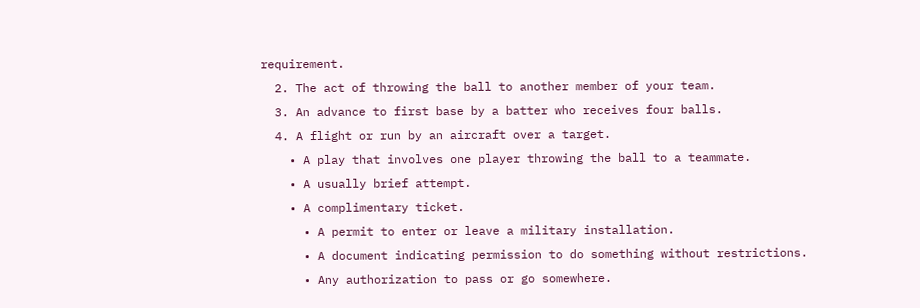requirement.
  2. The act of throwing the ball to another member of your team.
  3. An advance to first base by a batter who receives four balls.
  4. A flight or run by an aircraft over a target.
    • A play that involves one player throwing the ball to a teammate.
    • A usually brief attempt.
    • A complimentary ticket.
      • A permit to enter or leave a military installation.
      • A document indicating permission to do something without restrictions.
      • Any authorization to pass or go somewhere.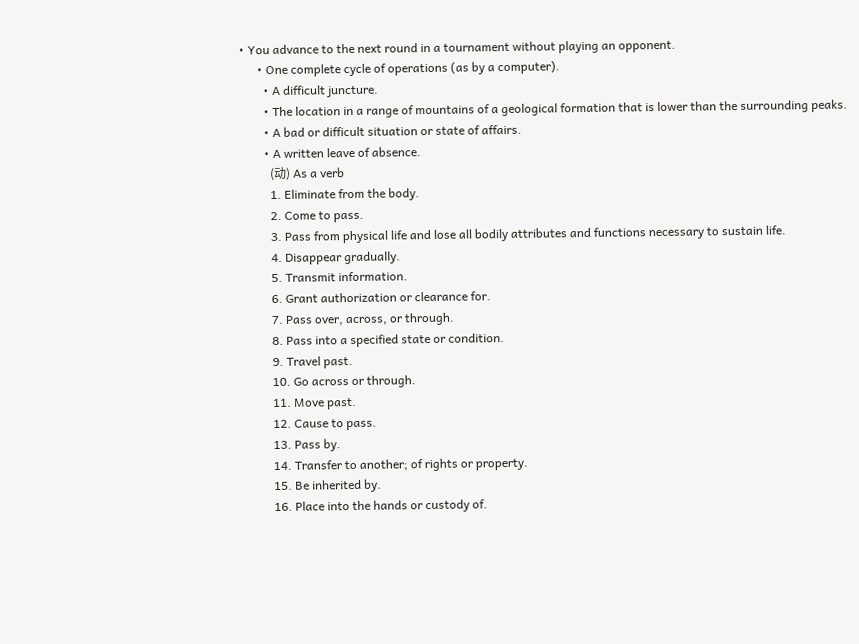• You advance to the next round in a tournament without playing an opponent.
      • One complete cycle of operations (as by a computer).
        • A difficult juncture.
        • The location in a range of mountains of a geological formation that is lower than the surrounding peaks.
        • A bad or difficult situation or state of affairs.
        • A written leave of absence.
          (动) As a verb
          1. Eliminate from the body.
          2. Come to pass.
          3. Pass from physical life and lose all bodily attributes and functions necessary to sustain life.
          4. Disappear gradually.
          5. Transmit information.
          6. Grant authorization or clearance for.
          7. Pass over, across, or through.
          8. Pass into a specified state or condition.
          9. Travel past.
          10. Go across or through.
          11. Move past.
          12. Cause to pass.
          13. Pass by.
          14. Transfer to another; of rights or property.
          15. Be inherited by.
          16. Place into the hands or custody of.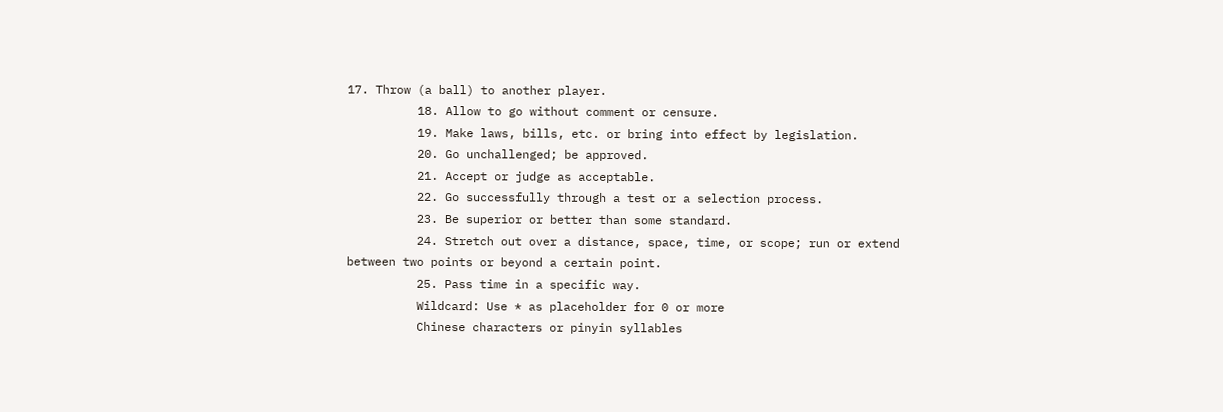17. Throw (a ball) to another player.
          18. Allow to go without comment or censure.
          19. Make laws, bills, etc. or bring into effect by legislation.
          20. Go unchallenged; be approved.
          21. Accept or judge as acceptable.
          22. Go successfully through a test or a selection process.
          23. Be superior or better than some standard.
          24. Stretch out over a distance, space, time, or scope; run or extend between two points or beyond a certain point.
          25. Pass time in a specific way.
          Wildcard: Use * as placeholder for 0 or more
          Chinese characters or pinyin syllables